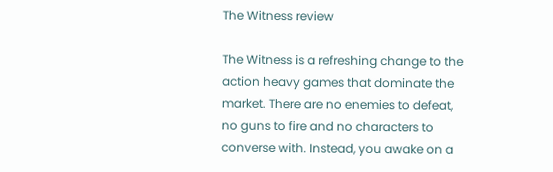The Witness review

The Witness is a refreshing change to the action heavy games that dominate the market. There are no enemies to defeat, no guns to fire and no characters to converse with. Instead, you awake on a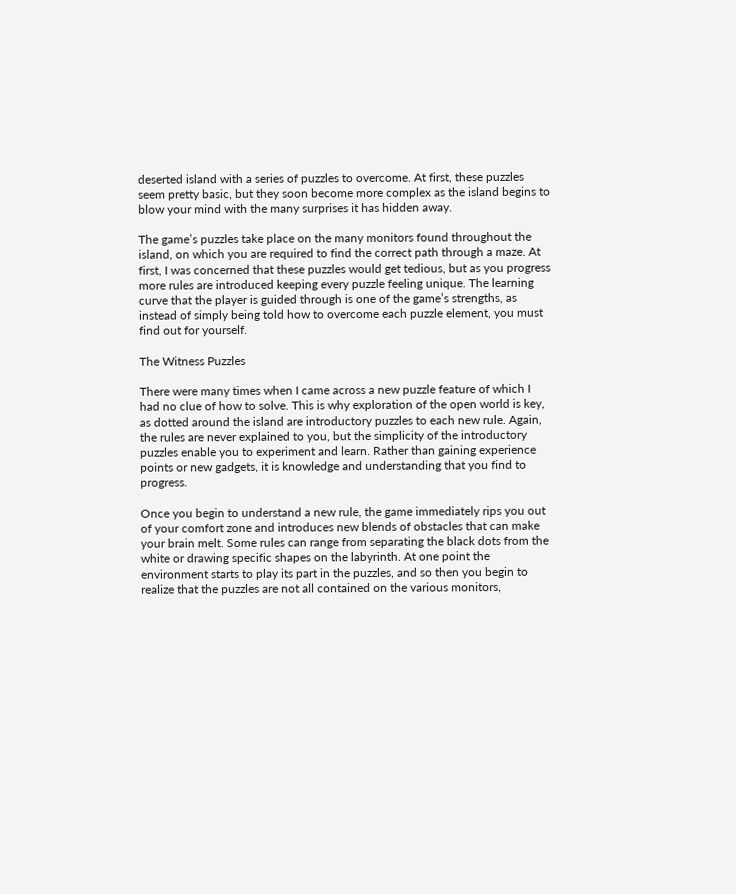deserted island with a series of puzzles to overcome. At first, these puzzles seem pretty basic, but they soon become more complex as the island begins to blow your mind with the many surprises it has hidden away.

The game’s puzzles take place on the many monitors found throughout the island, on which you are required to find the correct path through a maze. At first, I was concerned that these puzzles would get tedious, but as you progress more rules are introduced keeping every puzzle feeling unique. The learning curve that the player is guided through is one of the game’s strengths, as instead of simply being told how to overcome each puzzle element, you must find out for yourself.

The Witness Puzzles

There were many times when I came across a new puzzle feature of which I had no clue of how to solve. This is why exploration of the open world is key, as dotted around the island are introductory puzzles to each new rule. Again, the rules are never explained to you, but the simplicity of the introductory puzzles enable you to experiment and learn. Rather than gaining experience points or new gadgets, it is knowledge and understanding that you find to progress.

Once you begin to understand a new rule, the game immediately rips you out of your comfort zone and introduces new blends of obstacles that can make your brain melt. Some rules can range from separating the black dots from the white or drawing specific shapes on the labyrinth. At one point the environment starts to play its part in the puzzles, and so then you begin to realize that the puzzles are not all contained on the various monitors,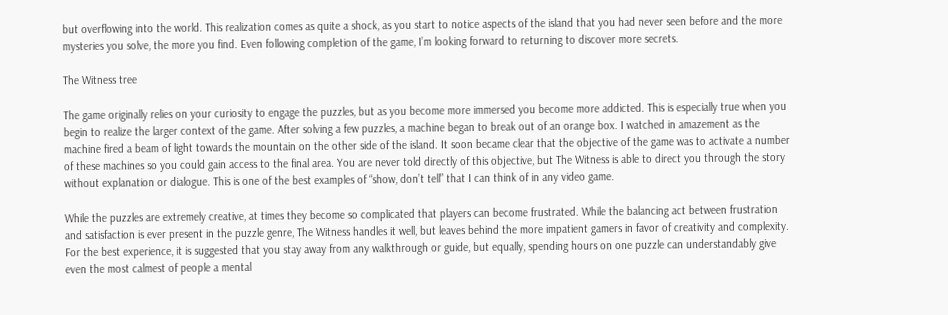but overflowing into the world. This realization comes as quite a shock, as you start to notice aspects of the island that you had never seen before and the more mysteries you solve, the more you find. Even following completion of the game, I’m looking forward to returning to discover more secrets.

The Witness tree

The game originally relies on your curiosity to engage the puzzles, but as you become more immersed you become more addicted. This is especially true when you begin to realize the larger context of the game. After solving a few puzzles, a machine began to break out of an orange box. I watched in amazement as the machine fired a beam of light towards the mountain on the other side of the island. It soon became clear that the objective of the game was to activate a number of these machines so you could gain access to the final area. You are never told directly of this objective, but The Witness is able to direct you through the story without explanation or dialogue. This is one of the best examples of “show, don’t tell” that I can think of in any video game.

While the puzzles are extremely creative, at times they become so complicated that players can become frustrated. While the balancing act between frustration and satisfaction is ever present in the puzzle genre, The Witness handles it well, but leaves behind the more impatient gamers in favor of creativity and complexity. For the best experience, it is suggested that you stay away from any walkthrough or guide, but equally, spending hours on one puzzle can understandably give even the most calmest of people a mental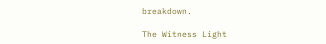breakdown.

The Witness Light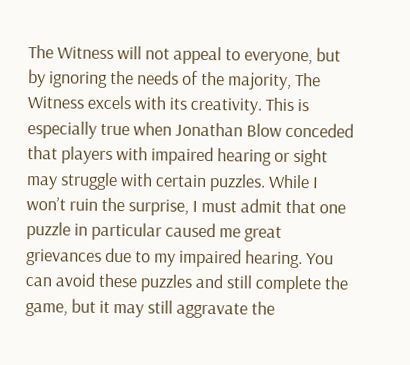The Witness will not appeal to everyone, but by ignoring the needs of the majority, The Witness excels with its creativity. This is especially true when Jonathan Blow conceded that players with impaired hearing or sight may struggle with certain puzzles. While I won’t ruin the surprise, I must admit that one puzzle in particular caused me great grievances due to my impaired hearing. You can avoid these puzzles and still complete the game, but it may still aggravate the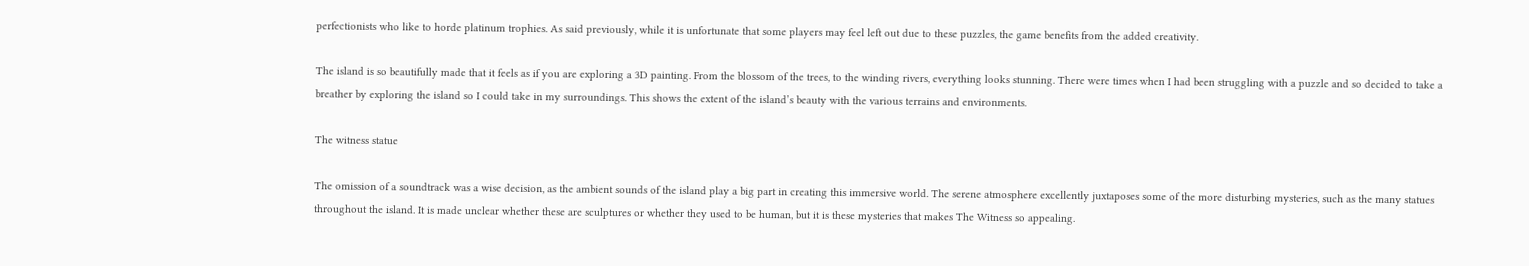perfectionists who like to horde platinum trophies. As said previously, while it is unfortunate that some players may feel left out due to these puzzles, the game benefits from the added creativity.

The island is so beautifully made that it feels as if you are exploring a 3D painting. From the blossom of the trees, to the winding rivers, everything looks stunning. There were times when I had been struggling with a puzzle and so decided to take a breather by exploring the island so I could take in my surroundings. This shows the extent of the island’s beauty with the various terrains and environments.

The witness statue

The omission of a soundtrack was a wise decision, as the ambient sounds of the island play a big part in creating this immersive world. The serene atmosphere excellently juxtaposes some of the more disturbing mysteries, such as the many statues throughout the island. It is made unclear whether these are sculptures or whether they used to be human, but it is these mysteries that makes The Witness so appealing.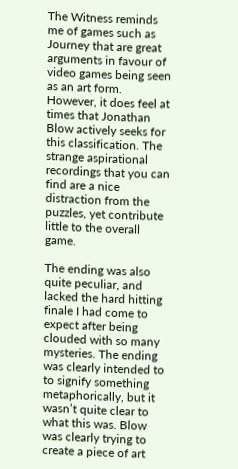The Witness reminds me of games such as Journey that are great arguments in favour of video games being seen as an art form. However, it does feel at times that Jonathan Blow actively seeks for this classification. The strange aspirational recordings that you can find are a nice distraction from the puzzles, yet contribute little to the overall game.

The ending was also quite peculiar, and lacked the hard hitting finale I had come to expect after being clouded with so many mysteries. The ending was clearly intended to to signify something metaphorically, but it wasn’t quite clear to what this was. Blow was clearly trying to create a piece of art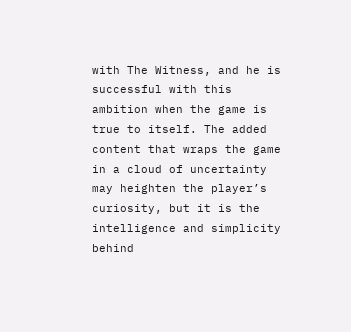with The Witness, and he is successful with this ambition when the game is true to itself. The added content that wraps the game in a cloud of uncertainty may heighten the player’s curiosity, but it is the intelligence and simplicity behind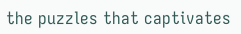the puzzles that captivates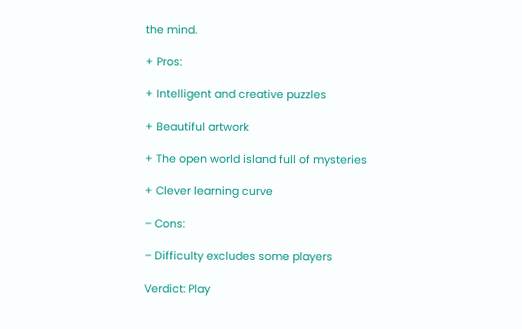the mind.

+ Pros:

+ Intelligent and creative puzzles

+ Beautiful artwork

+ The open world island full of mysteries

+ Clever learning curve

– Cons:

– Difficulty excludes some players

Verdict: Play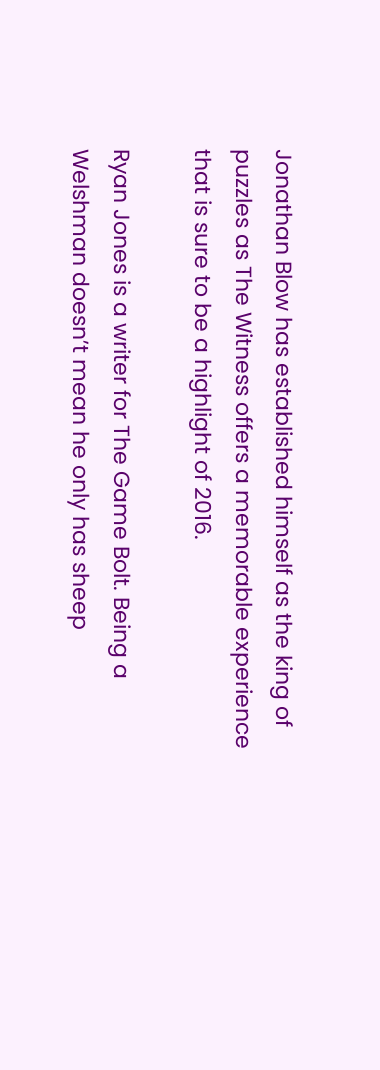Jonathan Blow has established himself as the king of puzzles as The Witness offers a memorable experience that is sure to be a highlight of 2016.

Ryan Jones is a writer for The Game Bolt. Being a Welshman doesn’t mean he only has sheep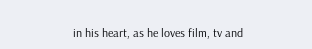in his heart, as he loves film, tv and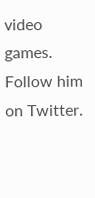video games. Follow him on Twitter.